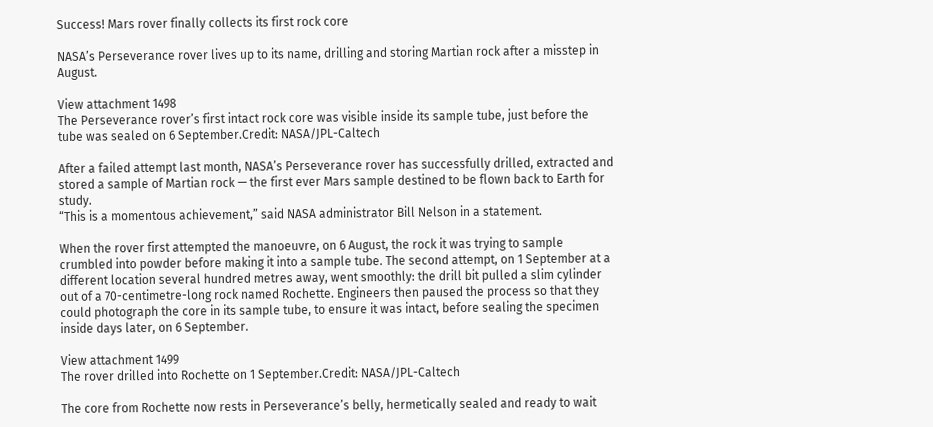Success! Mars rover finally collects its first rock core

NASA’s Perseverance rover lives up to its name, drilling and storing Martian rock after a misstep in August.

View attachment 1498
The Perseverance rover’s first intact rock core was visible inside its sample tube, just before the tube was sealed on 6 September.Credit: NASA/JPL-Caltech

After a failed attempt last month, NASA’s Perseverance rover has successfully drilled, extracted and stored a sample of Martian rock — the first ever Mars sample destined to be flown back to Earth for study.
“This is a momentous achievement,” said NASA administrator Bill Nelson in a statement.

When the rover first attempted the manoeuvre, on 6 August, the rock it was trying to sample crumbled into powder before making it into a sample tube. The second attempt, on 1 September at a different location several hundred metres away, went smoothly: the drill bit pulled a slim cylinder out of a 70-centimetre-long rock named Rochette. Engineers then paused the process so that they could photograph the core in its sample tube, to ensure it was intact, before sealing the specimen inside days later, on 6 September.

View attachment 1499
The rover drilled into Rochette on 1 September.Credit: NASA/JPL-Caltech

The core from Rochette now rests in Perseverance’s belly, hermetically sealed and ready to wait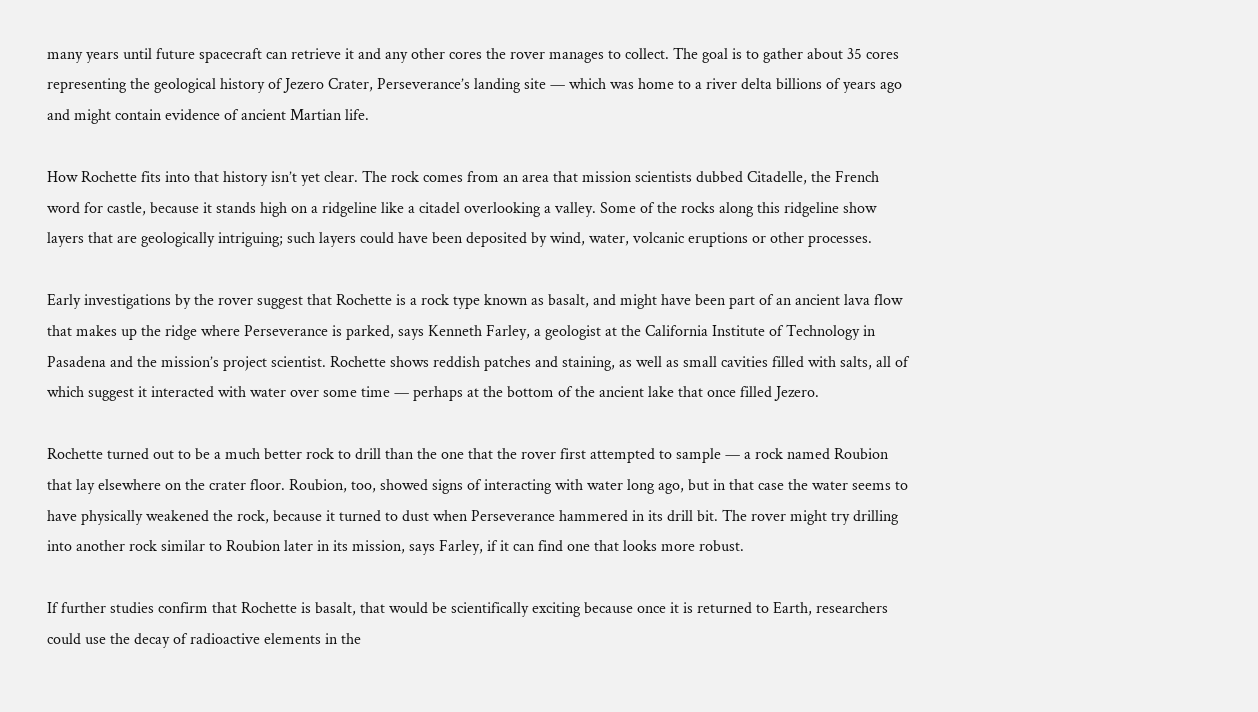many years until future spacecraft can retrieve it and any other cores the rover manages to collect. The goal is to gather about 35 cores representing the geological history of Jezero Crater, Perseverance’s landing site — which was home to a river delta billions of years ago and might contain evidence of ancient Martian life.

How Rochette fits into that history isn’t yet clear. The rock comes from an area that mission scientists dubbed Citadelle, the French word for castle, because it stands high on a ridgeline like a citadel overlooking a valley. Some of the rocks along this ridgeline show layers that are geologically intriguing; such layers could have been deposited by wind, water, volcanic eruptions or other processes.

Early investigations by the rover suggest that Rochette is a rock type known as basalt, and might have been part of an ancient lava flow that makes up the ridge where Perseverance is parked, says Kenneth Farley, a geologist at the California Institute of Technology in Pasadena and the mission’s project scientist. Rochette shows reddish patches and staining, as well as small cavities filled with salts, all of which suggest it interacted with water over some time — perhaps at the bottom of the ancient lake that once filled Jezero.

Rochette turned out to be a much better rock to drill than the one that the rover first attempted to sample — a rock named Roubion that lay elsewhere on the crater floor. Roubion, too, showed signs of interacting with water long ago, but in that case the water seems to have physically weakened the rock, because it turned to dust when Perseverance hammered in its drill bit. The rover might try drilling into another rock similar to Roubion later in its mission, says Farley, if it can find one that looks more robust.

If further studies confirm that Rochette is basalt, that would be scientifically exciting because once it is returned to Earth, researchers could use the decay of radioactive elements in the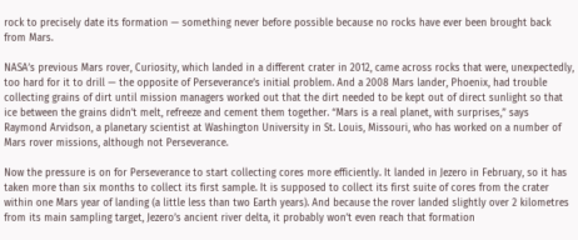rock to precisely date its formation — something never before possible because no rocks have ever been brought back from Mars.

NASA’s previous Mars rover, Curiosity, which landed in a different crater in 2012, came across rocks that were, unexpectedly, too hard for it to drill — the opposite of Perseverance’s initial problem. And a 2008 Mars lander, Phoenix, had trouble collecting grains of dirt until mission managers worked out that the dirt needed to be kept out of direct sunlight so that ice between the grains didn’t melt, refreeze and cement them together. “Mars is a real planet, with surprises,” says Raymond Arvidson, a planetary scientist at Washington University in St. Louis, Missouri, who has worked on a number of Mars rover missions, although not Perseverance.

Now the pressure is on for Perseverance to start collecting cores more efficiently. It landed in Jezero in February, so it has taken more than six months to collect its first sample. It is supposed to collect its first suite of cores from the crater within one Mars year of landing (a little less than two Earth years). And because the rover landed slightly over 2 kilometres from its main sampling target, Jezero’s ancient river delta, it probably won’t even reach that formation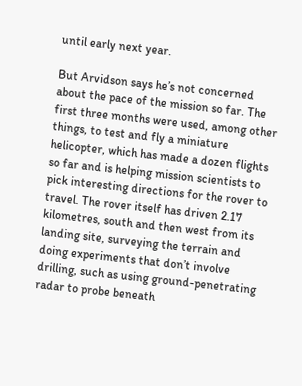until early next year.

But Arvidson says he’s not concerned about the pace of the mission so far. The first three months were used, among other things, to test and fly a miniature helicopter, which has made a dozen flights so far and is helping mission scientists to pick interesting directions for the rover to travel. The rover itself has driven 2.17 kilometres, south and then west from its landing site, surveying the terrain and doing experiments that don’t involve drilling, such as using ground-penetrating radar to probe beneath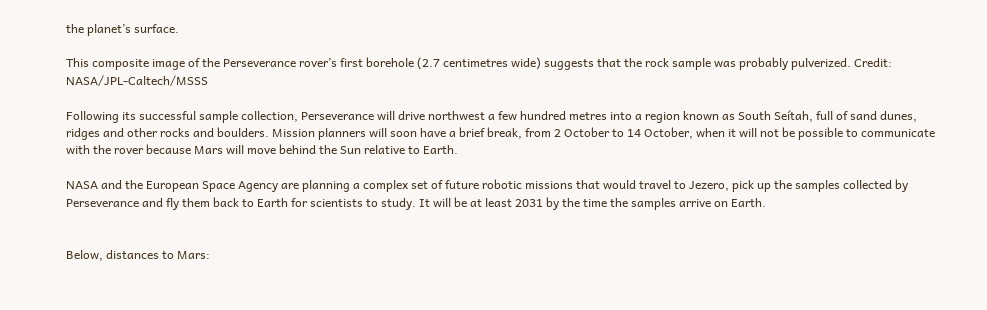the planet’s surface.

This composite image of the Perseverance rover’s first borehole (2.7 centimetres wide) suggests that the rock sample was probably pulverized. Credit: NASA/JPL-Caltech/MSSS

Following its successful sample collection, Perseverance will drive northwest a few hundred metres into a region known as South Seítah, full of sand dunes, ridges and other rocks and boulders. Mission planners will soon have a brief break, from 2 October to 14 October, when it will not be possible to communicate with the rover because Mars will move behind the Sun relative to Earth.

NASA and the European Space Agency are planning a complex set of future robotic missions that would travel to Jezero, pick up the samples collected by Perseverance and fly them back to Earth for scientists to study. It will be at least 2031 by the time the samples arrive on Earth.


Below, distances to Mars: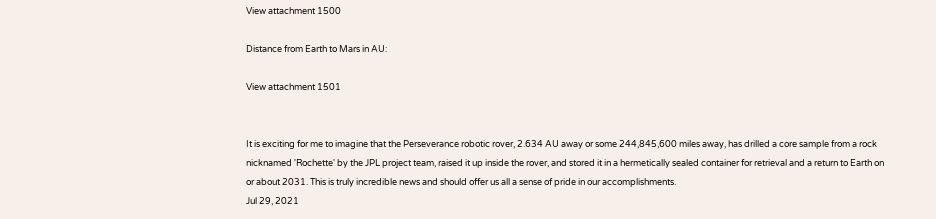View attachment 1500

Distance from Earth to Mars in AU:

View attachment 1501


It is exciting for me to imagine that the Perseverance robotic rover, 2.634 AU away or some 244,845,600 miles away, has drilled a core sample from a rock nicknamed 'Rochette' by the JPL project team, raised it up inside the rover, and stored it in a hermetically sealed container for retrieval and a return to Earth on or about 2031. This is truly incredible news and should offer us all a sense of pride in our accomplishments.
Jul 29, 2021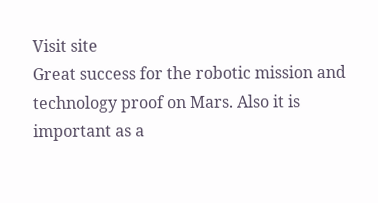Visit site
Great success for the robotic mission and technology proof on Mars. Also it is important as a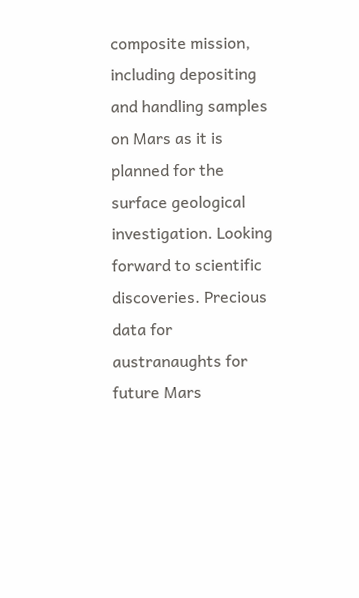composite mission, including depositing and handling samples on Mars as it is planned for the surface geological investigation. Looking forward to scientific discoveries. Precious data for austranaughts for future Mars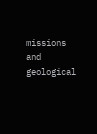missions and geological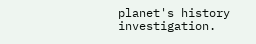planet's history investigation.